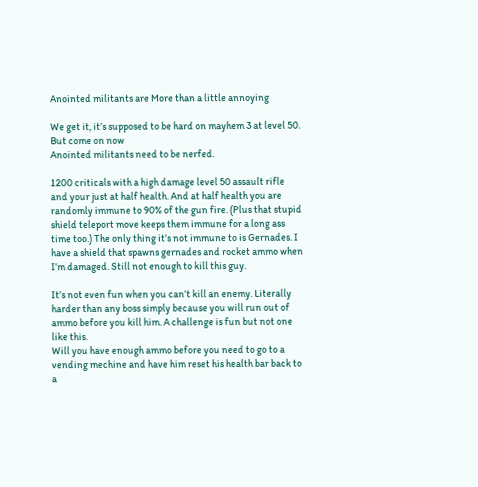Anointed militants are More than a little annoying

We get it, it’s supposed to be hard on mayhem 3 at level 50. But come on now
Anointed militants need to be nerfed.

1200 criticals with a high damage level 50 assault rifle and your just at half health. And at half health you are randomly immune to 90% of the gun fire. (Plus that stupid shield teleport move keeps them immune for a long ass time too.) The only thing it’s not immune to is Gernades. I have a shield that spawns gernades and rocket ammo when I’m damaged. Still not enough to kill this guy.

It’s not even fun when you can’t kill an enemy. Literally harder than any boss simply because you will run out of ammo before you kill him. A challenge is fun but not one like this.
Will you have enough ammo before you need to go to a vending mechine and have him reset his health bar back to a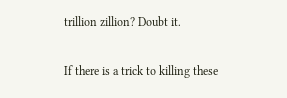trillion zillion? Doubt it.

If there is a trick to killing these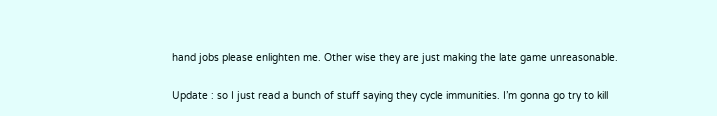hand jobs please enlighten me. Other wise they are just making the late game unreasonable.

Update : so I just read a bunch of stuff saying they cycle immunities. I’m gonna go try to kill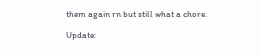them again rn but still what a chore.

Update: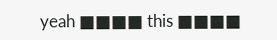yeah ■■■■ this ■■■■